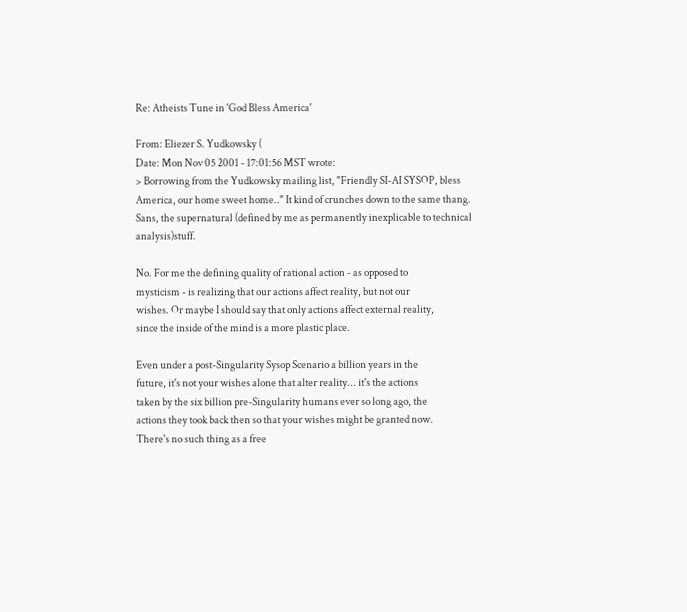Re: Atheists Tune in 'God Bless America'

From: Eliezer S. Yudkowsky (
Date: Mon Nov 05 2001 - 17:01:56 MST wrote:
> Borrowing from the Yudkowsky mailing list, "Friendly SI-AI SYSOP, bless America, our home sweet home.." It kind of crunches down to the same thang. Sans, the supernatural (defined by me as permanently inexplicable to technical analysis)stuff.

No. For me the defining quality of rational action - as opposed to
mysticism - is realizing that our actions affect reality, but not our
wishes. Or maybe I should say that only actions affect external reality,
since the inside of the mind is a more plastic place.

Even under a post-Singularity Sysop Scenario a billion years in the
future, it's not your wishes alone that alter reality... it's the actions
taken by the six billion pre-Singularity humans ever so long ago, the
actions they took back then so that your wishes might be granted now.
There's no such thing as a free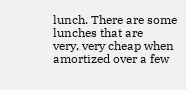lunch. There are some lunches that are
very, very cheap when amortized over a few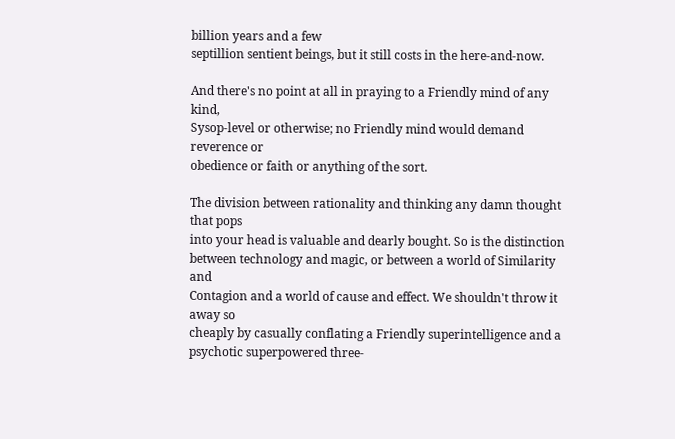billion years and a few
septillion sentient beings, but it still costs in the here-and-now.

And there's no point at all in praying to a Friendly mind of any kind,
Sysop-level or otherwise; no Friendly mind would demand reverence or
obedience or faith or anything of the sort.

The division between rationality and thinking any damn thought that pops
into your head is valuable and dearly bought. So is the distinction
between technology and magic, or between a world of Similarity and
Contagion and a world of cause and effect. We shouldn't throw it away so
cheaply by casually conflating a Friendly superintelligence and a
psychotic superpowered three-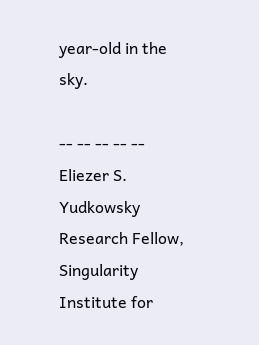year-old in the sky.

-- -- -- -- --
Eliezer S. Yudkowsky
Research Fellow, Singularity Institute for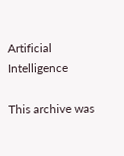Artificial Intelligence

This archive was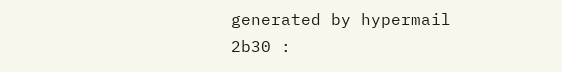generated by hypermail 2b30 :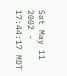Sat May 11 2002 - 17:44:17 MDT